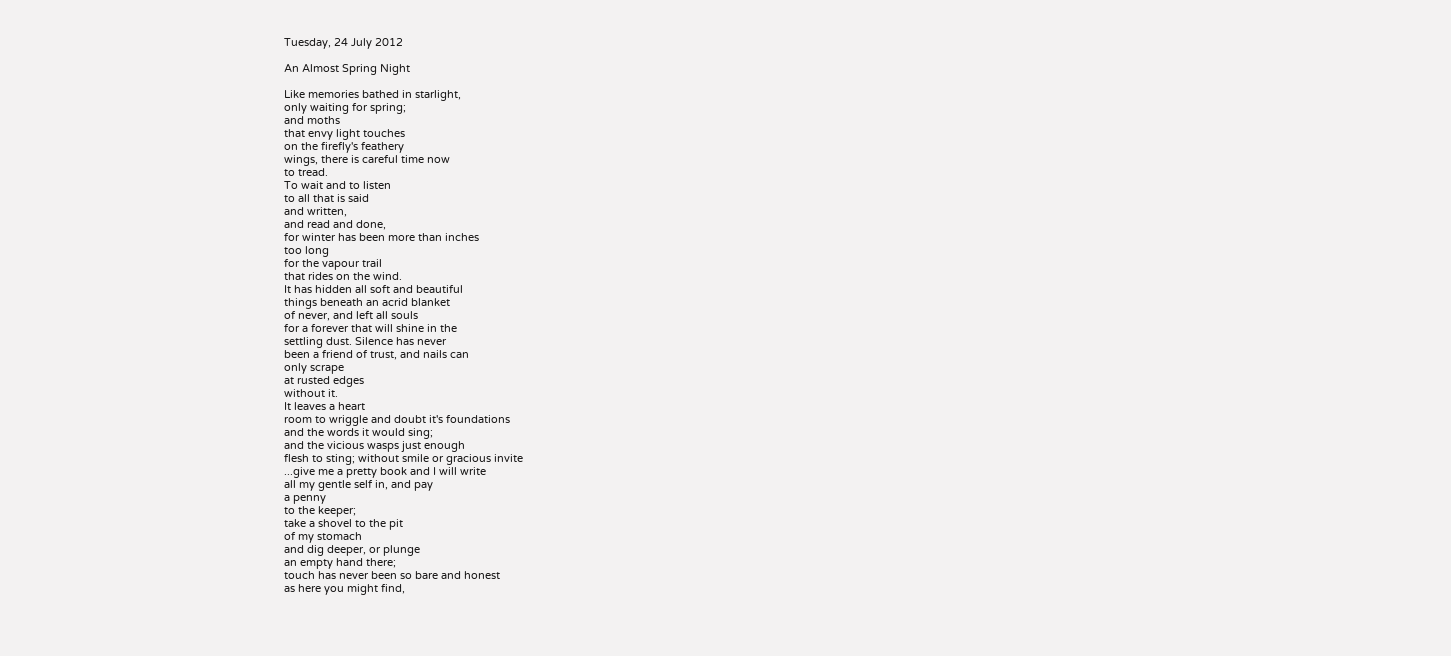Tuesday, 24 July 2012

An Almost Spring Night

Like memories bathed in starlight,
only waiting for spring;
and moths
that envy light touches
on the firefly's feathery
wings, there is careful time now
to tread.
To wait and to listen
to all that is said
and written,
and read and done,
for winter has been more than inches
too long
for the vapour trail
that rides on the wind.
It has hidden all soft and beautiful
things beneath an acrid blanket
of never, and left all souls
for a forever that will shine in the
settling dust. Silence has never
been a friend of trust, and nails can
only scrape
at rusted edges
without it.
It leaves a heart
room to wriggle and doubt it's foundations
and the words it would sing;
and the vicious wasps just enough
flesh to sting; without smile or gracious invite
...give me a pretty book and I will write
all my gentle self in, and pay
a penny
to the keeper;
take a shovel to the pit
of my stomach
and dig deeper, or plunge
an empty hand there;
touch has never been so bare and honest
as here you might find,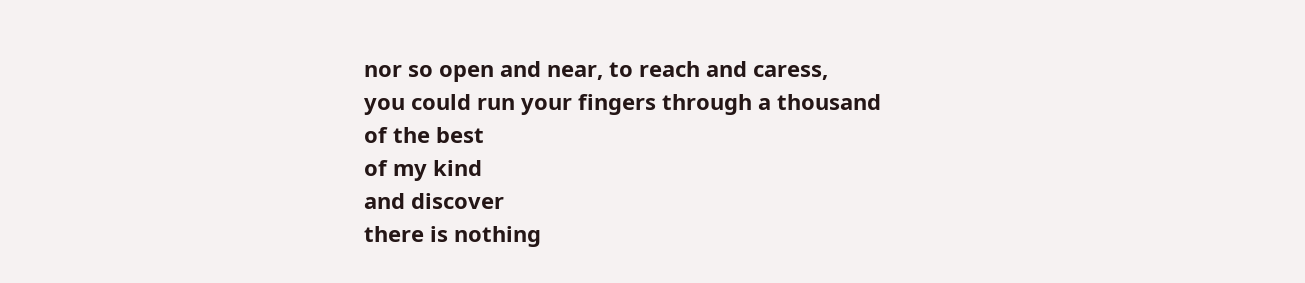nor so open and near, to reach and caress,
you could run your fingers through a thousand
of the best
of my kind
and discover
there is nothing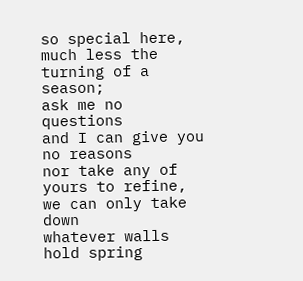so special here,
much less the turning of a season;
ask me no questions
and I can give you no reasons
nor take any of yours to refine,
we can only take down
whatever walls hold spring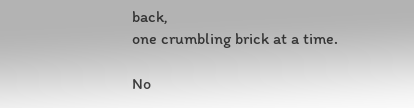back,
one crumbling brick at a time.

No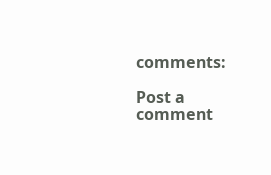comments:

Post a comment